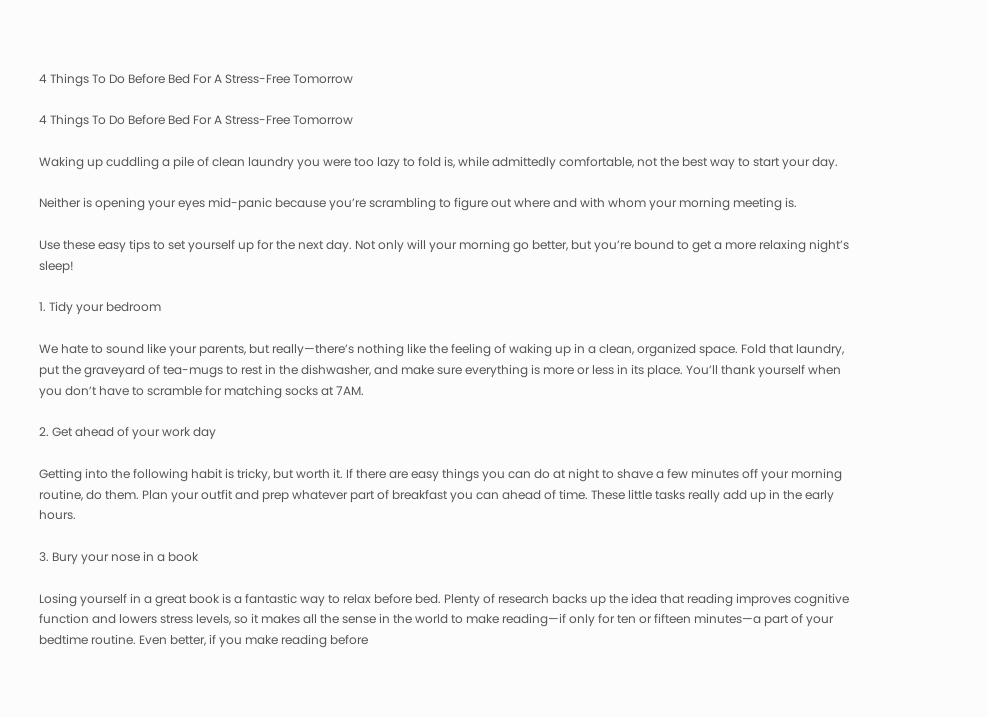4 Things To Do Before Bed For A Stress-Free Tomorrow

4 Things To Do Before Bed For A Stress-Free Tomorrow

Waking up cuddling a pile of clean laundry you were too lazy to fold is, while admittedly comfortable, not the best way to start your day.

Neither is opening your eyes mid-panic because you’re scrambling to figure out where and with whom your morning meeting is.

Use these easy tips to set yourself up for the next day. Not only will your morning go better, but you’re bound to get a more relaxing night’s sleep!

1. Tidy your bedroom

We hate to sound like your parents, but really—there’s nothing like the feeling of waking up in a clean, organized space. Fold that laundry, put the graveyard of tea-mugs to rest in the dishwasher, and make sure everything is more or less in its place. You’ll thank yourself when you don’t have to scramble for matching socks at 7AM.

2. Get ahead of your work day

Getting into the following habit is tricky, but worth it. If there are easy things you can do at night to shave a few minutes off your morning routine, do them. Plan your outfit and prep whatever part of breakfast you can ahead of time. These little tasks really add up in the early hours.

3. Bury your nose in a book

Losing yourself in a great book is a fantastic way to relax before bed. Plenty of research backs up the idea that reading improves cognitive function and lowers stress levels, so it makes all the sense in the world to make reading—if only for ten or fifteen minutes—a part of your bedtime routine. Even better, if you make reading before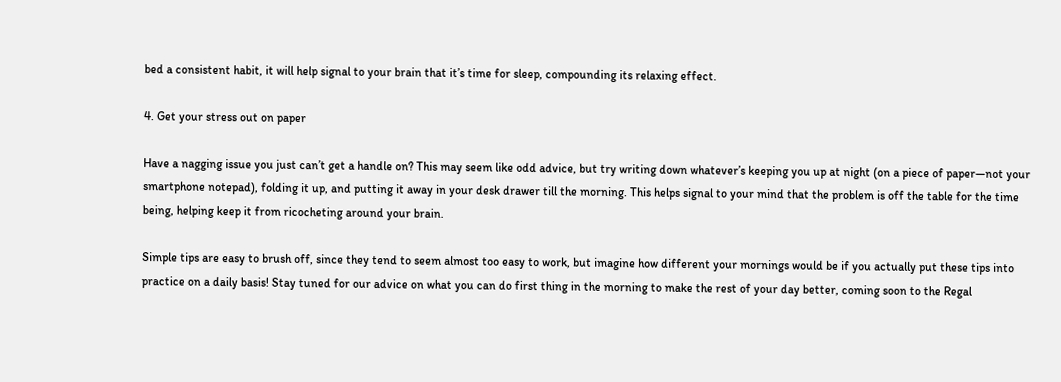bed a consistent habit, it will help signal to your brain that it’s time for sleep, compounding its relaxing effect.

4. Get your stress out on paper

Have a nagging issue you just can’t get a handle on? This may seem like odd advice, but try writing down whatever’s keeping you up at night (on a piece of paper—not your smartphone notepad), folding it up, and putting it away in your desk drawer till the morning. This helps signal to your mind that the problem is off the table for the time being, helping keep it from ricocheting around your brain.

Simple tips are easy to brush off, since they tend to seem almost too easy to work, but imagine how different your mornings would be if you actually put these tips into practice on a daily basis! Stay tuned for our advice on what you can do first thing in the morning to make the rest of your day better, coming soon to the Regal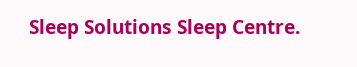Sleep Solutions Sleep Centre.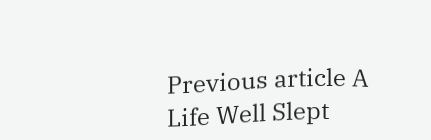Previous article A Life Well Slept